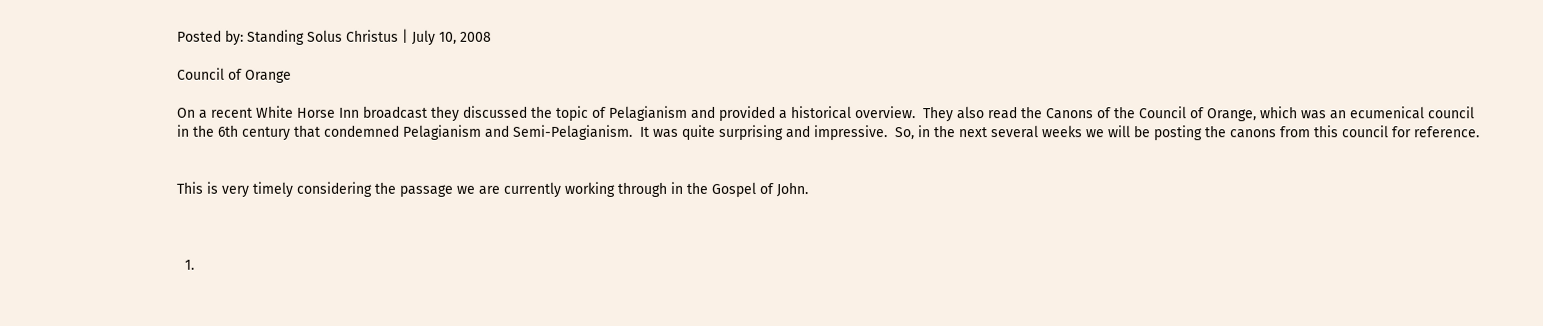Posted by: Standing Solus Christus | July 10, 2008

Council of Orange

On a recent White Horse Inn broadcast they discussed the topic of Pelagianism and provided a historical overview.  They also read the Canons of the Council of Orange, which was an ecumenical council in the 6th century that condemned Pelagianism and Semi-Pelagianism.  It was quite surprising and impressive.  So, in the next several weeks we will be posting the canons from this council for reference.


This is very timely considering the passage we are currently working through in the Gospel of John.



  1.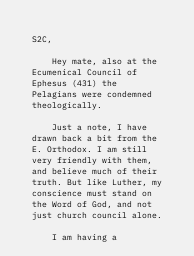S2C,

    Hey mate, also at the Ecumenical Council of Ephesus (431) the Pelagians were condemned theologically.

    Just a note, I have drawn back a bit from the E. Orthodox. I am still very friendly with them, and believe much of their truth. But like Luther, my conscience must stand on the Word of God, and not just church council alone.

    I am having a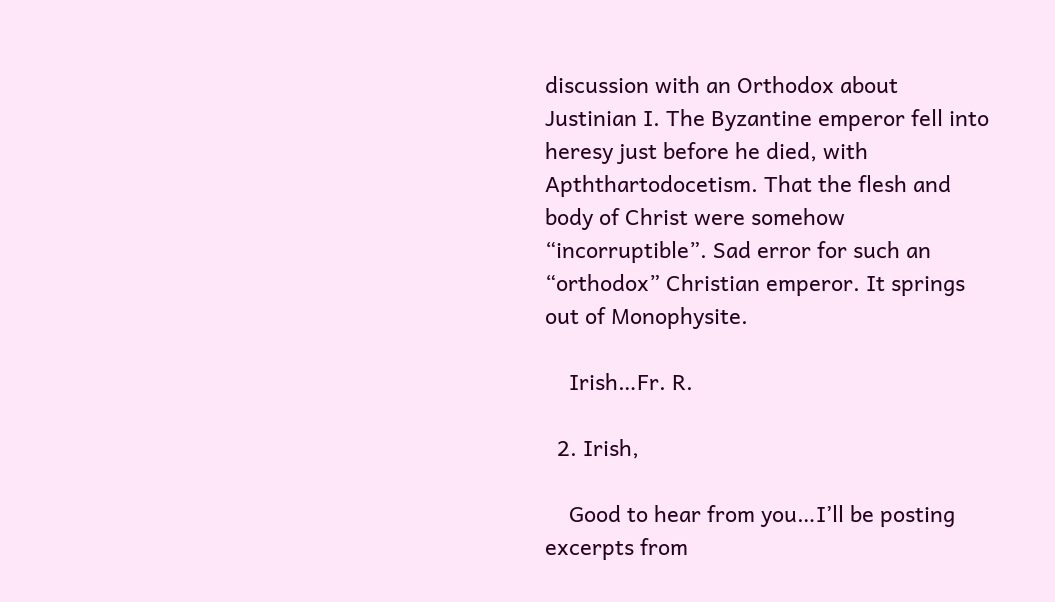discussion with an Orthodox about Justinian I. The Byzantine emperor fell into heresy just before he died, with Apththartodocetism. That the flesh and body of Christ were somehow “incorruptible”. Sad error for such an “orthodox” Christian emperor. It springs out of Monophysite.

    Irish…Fr. R.

  2. Irish,

    Good to hear from you…I’ll be posting excerpts from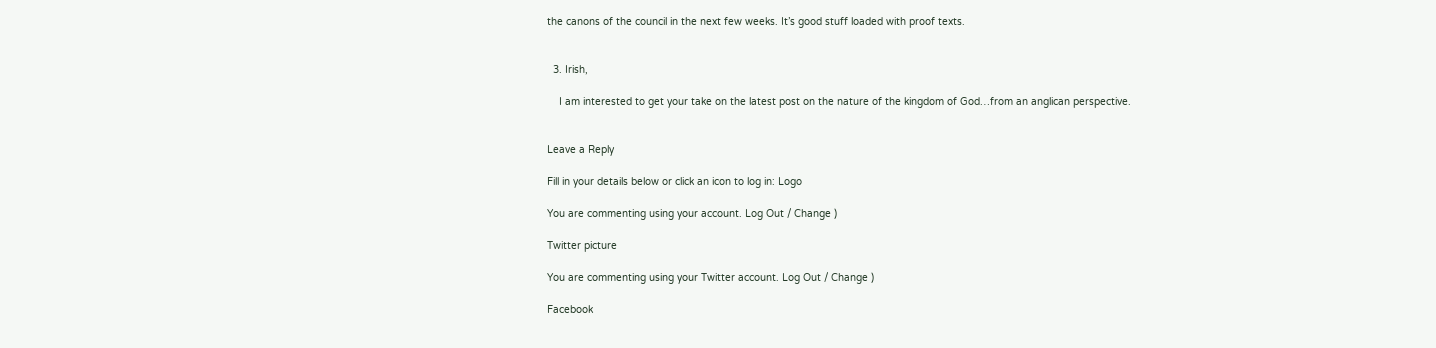the canons of the council in the next few weeks. It’s good stuff loaded with proof texts.


  3. Irish,

    I am interested to get your take on the latest post on the nature of the kingdom of God…from an anglican perspective.


Leave a Reply

Fill in your details below or click an icon to log in: Logo

You are commenting using your account. Log Out / Change )

Twitter picture

You are commenting using your Twitter account. Log Out / Change )

Facebook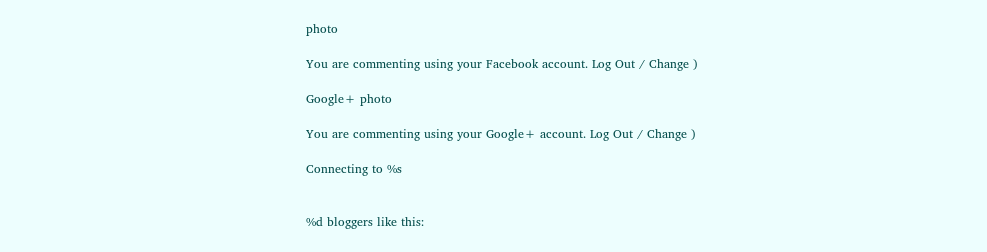photo

You are commenting using your Facebook account. Log Out / Change )

Google+ photo

You are commenting using your Google+ account. Log Out / Change )

Connecting to %s


%d bloggers like this: